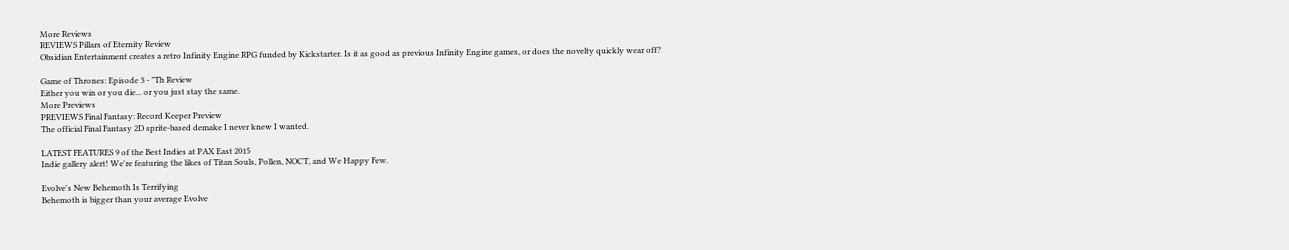More Reviews
REVIEWS Pillars of Eternity Review
Obsidian Entertainment creates a retro Infinity Engine RPG funded by Kickstarter. Is it as good as previous Infinity Engine games, or does the novelty quickly wear off?

Game of Thrones: Episode 3 - "Th Review
Either you win or you die... or you just stay the same.
More Previews
PREVIEWS Final Fantasy: Record Keeper Preview
The official Final Fantasy 2D sprite-based demake I never knew I wanted.

LATEST FEATURES 9 of the Best Indies at PAX East 2015
Indie gallery alert! We're featuring the likes of Titan Souls, Pollen, NOCT, and We Happy Few.

Evolve's New Behemoth Is Terrifying
Behemoth is bigger than your average Evolve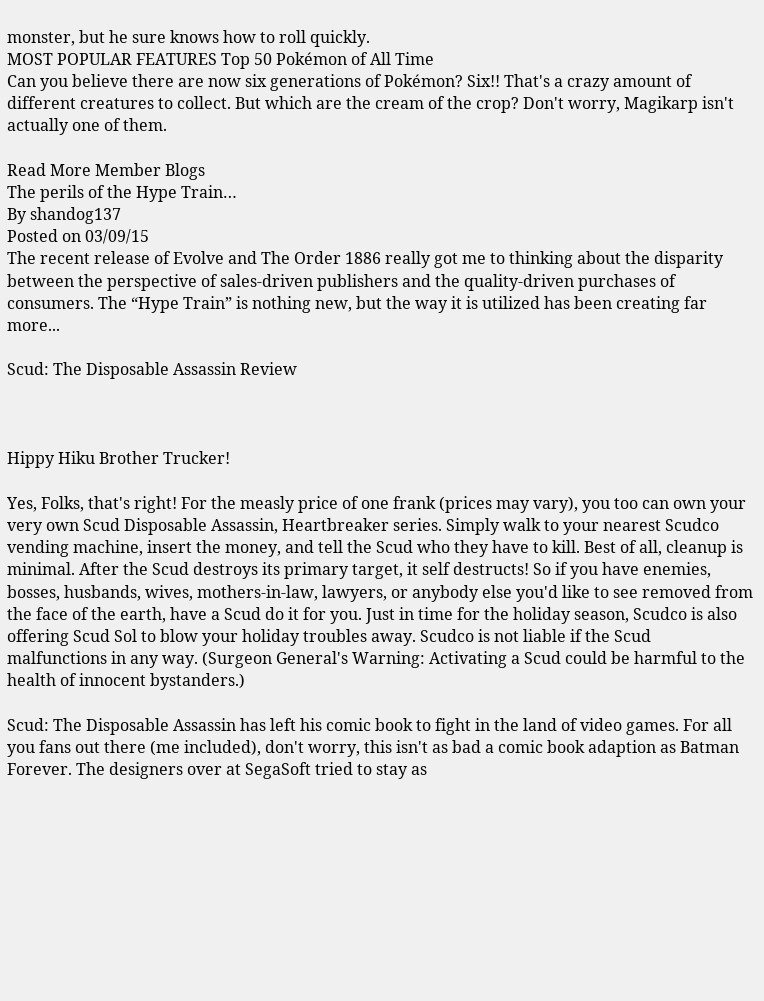monster, but he sure knows how to roll quickly.
MOST POPULAR FEATURES Top 50 Pokémon of All Time
Can you believe there are now six generations of Pokémon? Six!! That's a crazy amount of different creatures to collect. But which are the cream of the crop? Don't worry, Magikarp isn't actually one of them.

Read More Member Blogs
The perils of the Hype Train…
By shandog137
Posted on 03/09/15
The recent release of Evolve and The Order 1886 really got me to thinking about the disparity between the perspective of sales-driven publishers and the quality-driven purchases of consumers. The “Hype Train” is nothing new, but the way it is utilized has been creating far more...

Scud: The Disposable Assassin Review



Hippy Hiku Brother Trucker!

Yes, Folks, that's right! For the measly price of one frank (prices may vary), you too can own your very own Scud Disposable Assassin, Heartbreaker series. Simply walk to your nearest Scudco vending machine, insert the money, and tell the Scud who they have to kill. Best of all, cleanup is minimal. After the Scud destroys its primary target, it self destructs! So if you have enemies, bosses, husbands, wives, mothers-in-law, lawyers, or anybody else you'd like to see removed from the face of the earth, have a Scud do it for you. Just in time for the holiday season, Scudco is also offering Scud Sol to blow your holiday troubles away. Scudco is not liable if the Scud malfunctions in any way. (Surgeon General's Warning: Activating a Scud could be harmful to the health of innocent bystanders.)

Scud: The Disposable Assassin has left his comic book to fight in the land of video games. For all you fans out there (me included), don't worry, this isn't as bad a comic book adaption as Batman Forever. The designers over at SegaSoft tried to stay as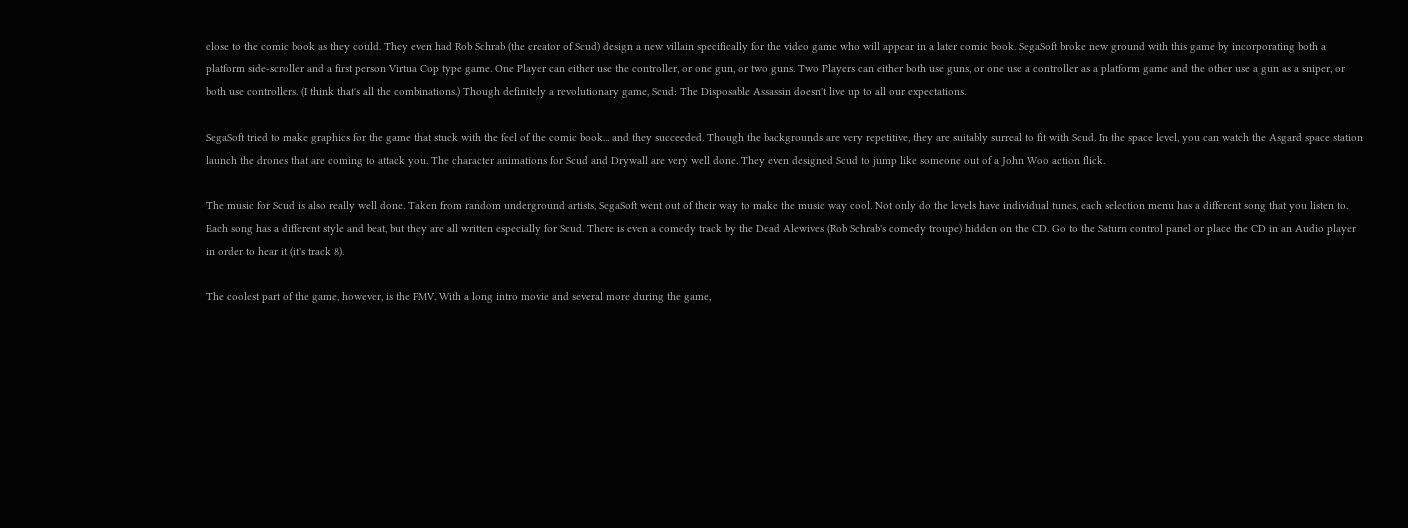close to the comic book as they could. They even had Rob Schrab (the creator of Scud) design a new villain specifically for the video game who will appear in a later comic book. SegaSoft broke new ground with this game by incorporating both a platform side-scroller and a first person Virtua Cop type game. One Player can either use the controller, or one gun, or two guns. Two Players can either both use guns, or one use a controller as a platform game and the other use a gun as a sniper, or both use controllers. (I think that's all the combinations.) Though definitely a revolutionary game, Scud: The Disposable Assassin doesn't live up to all our expectations.

SegaSoft tried to make graphics for the game that stuck with the feel of the comic book... and they succeeded. Though the backgrounds are very repetitive, they are suitably surreal to fit with Scud. In the space level, you can watch the Asgard space station launch the drones that are coming to attack you. The character animations for Scud and Drywall are very well done. They even designed Scud to jump like someone out of a John Woo action flick.

The music for Scud is also really well done. Taken from random underground artists, SegaSoft went out of their way to make the music way cool. Not only do the levels have individual tunes, each selection menu has a different song that you listen to. Each song has a different style and beat, but they are all written especially for Scud. There is even a comedy track by the Dead Alewives (Rob Schrab's comedy troupe) hidden on the CD. Go to the Saturn control panel or place the CD in an Audio player in order to hear it (it's track 8).

The coolest part of the game, however, is the FMV. With a long intro movie and several more during the game,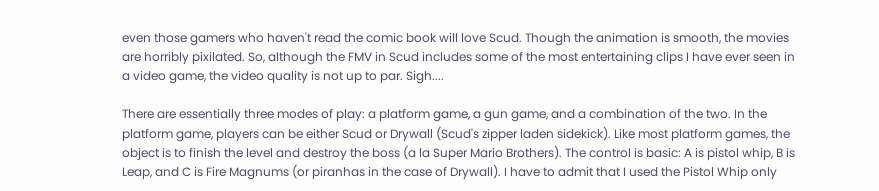even those gamers who haven't read the comic book will love Scud. Though the animation is smooth, the movies are horribly pixilated. So, although the FMV in Scud includes some of the most entertaining clips I have ever seen in a video game, the video quality is not up to par. Sigh....

There are essentially three modes of play: a platform game, a gun game, and a combination of the two. In the platform game, players can be either Scud or Drywall (Scud's zipper laden sidekick). Like most platform games, the object is to finish the level and destroy the boss (a la Super Mario Brothers). The control is basic: A is pistol whip, B is Leap, and C is Fire Magnums (or piranhas in the case of Drywall). I have to admit that I used the Pistol Whip only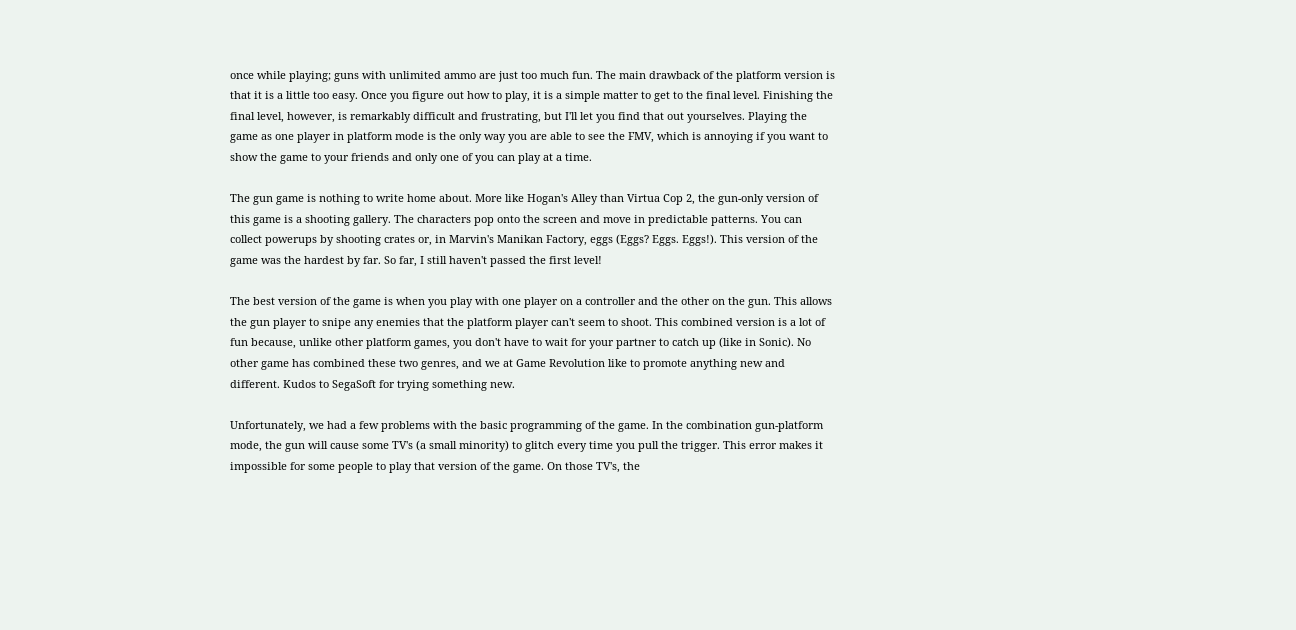once while playing; guns with unlimited ammo are just too much fun. The main drawback of the platform version is that it is a little too easy. Once you figure out how to play, it is a simple matter to get to the final level. Finishing the final level, however, is remarkably difficult and frustrating, but I'll let you find that out yourselves. Playing the game as one player in platform mode is the only way you are able to see the FMV, which is annoying if you want to show the game to your friends and only one of you can play at a time.

The gun game is nothing to write home about. More like Hogan's Alley than Virtua Cop 2, the gun-only version of this game is a shooting gallery. The characters pop onto the screen and move in predictable patterns. You can collect powerups by shooting crates or, in Marvin's Manikan Factory, eggs (Eggs? Eggs. Eggs!). This version of the game was the hardest by far. So far, I still haven't passed the first level!

The best version of the game is when you play with one player on a controller and the other on the gun. This allows the gun player to snipe any enemies that the platform player can't seem to shoot. This combined version is a lot of fun because, unlike other platform games, you don't have to wait for your partner to catch up (like in Sonic). No other game has combined these two genres, and we at Game Revolution like to promote anything new and different. Kudos to SegaSoft for trying something new.

Unfortunately, we had a few problems with the basic programming of the game. In the combination gun-platform mode, the gun will cause some TV's (a small minority) to glitch every time you pull the trigger. This error makes it impossible for some people to play that version of the game. On those TV's, the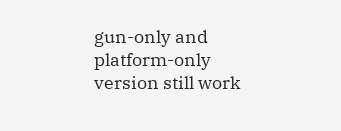gun-only and platform-only version still work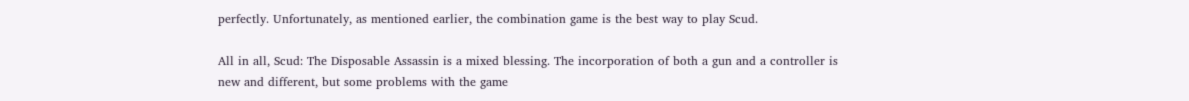perfectly. Unfortunately, as mentioned earlier, the combination game is the best way to play Scud.

All in all, Scud: The Disposable Assassin is a mixed blessing. The incorporation of both a gun and a controller is new and different, but some problems with the game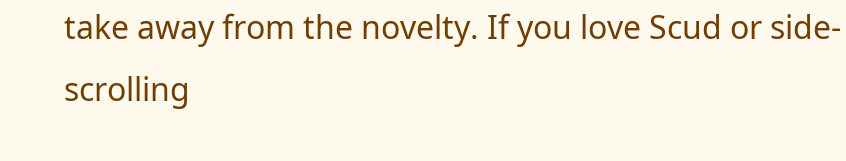take away from the novelty. If you love Scud or side-scrolling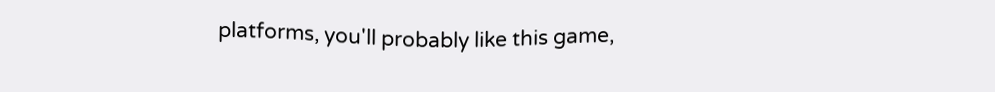platforms, you'll probably like this game,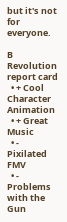but it's not for everyone.

B Revolution report card
  • + Cool Character Animation
  • + Great Music
  • - Pixilated FMV
  • - Problems with the Gun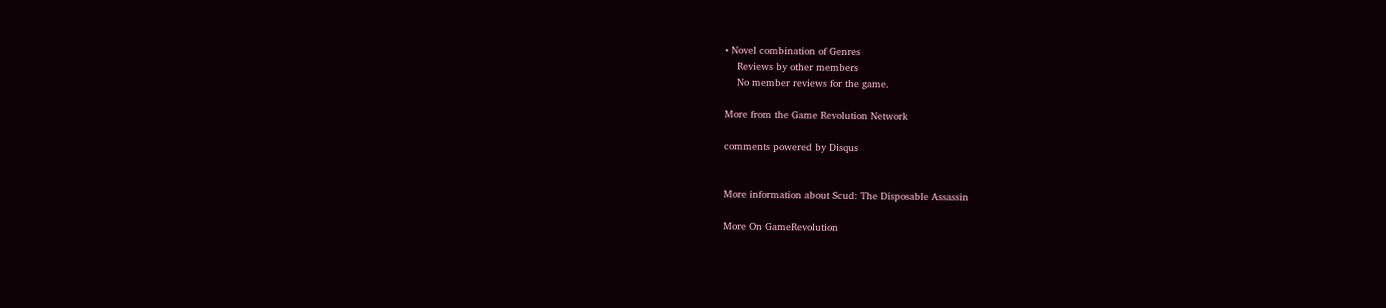• Novel combination of Genres
    Reviews by other members
    No member reviews for the game.

More from the Game Revolution Network

comments powered by Disqus


More information about Scud: The Disposable Assassin

More On GameRevolution